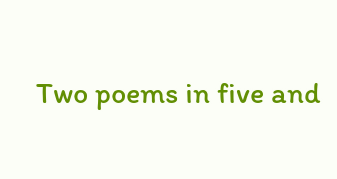Two poems in five and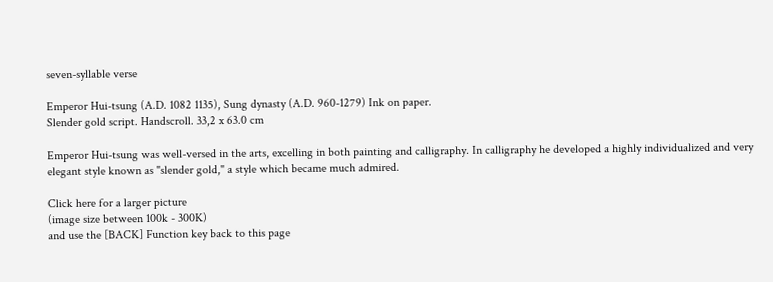seven-syllable verse

Emperor Hui-tsung (A.D. 1082 1135), Sung dynasty (A.D. 960-1279) Ink on paper.
Slender gold script. Handscroll. 33,2 x 63.0 cm

Emperor Hui-tsung was well-versed in the arts, excelling in both painting and calligraphy. In calligraphy he developed a highly individualized and very elegant style known as "slender gold," a style which became much admired.

Click here for a larger picture
(image size between 100k - 300K)
and use the [BACK] Function key back to this page